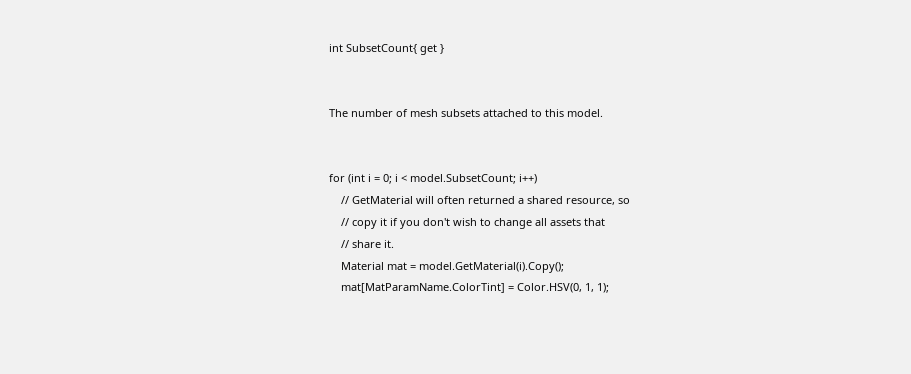int SubsetCount{ get }


The number of mesh subsets attached to this model.


for (int i = 0; i < model.SubsetCount; i++)
    // GetMaterial will often returned a shared resource, so
    // copy it if you don't wish to change all assets that
    // share it.
    Material mat = model.GetMaterial(i).Copy();
    mat[MatParamName.ColorTint] = Color.HSV(0, 1, 1);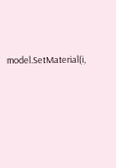model.SetMaterial(i,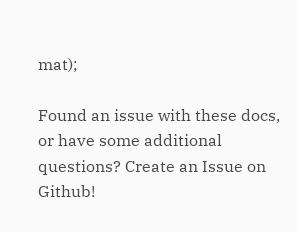mat);

Found an issue with these docs, or have some additional questions? Create an Issue on Github!